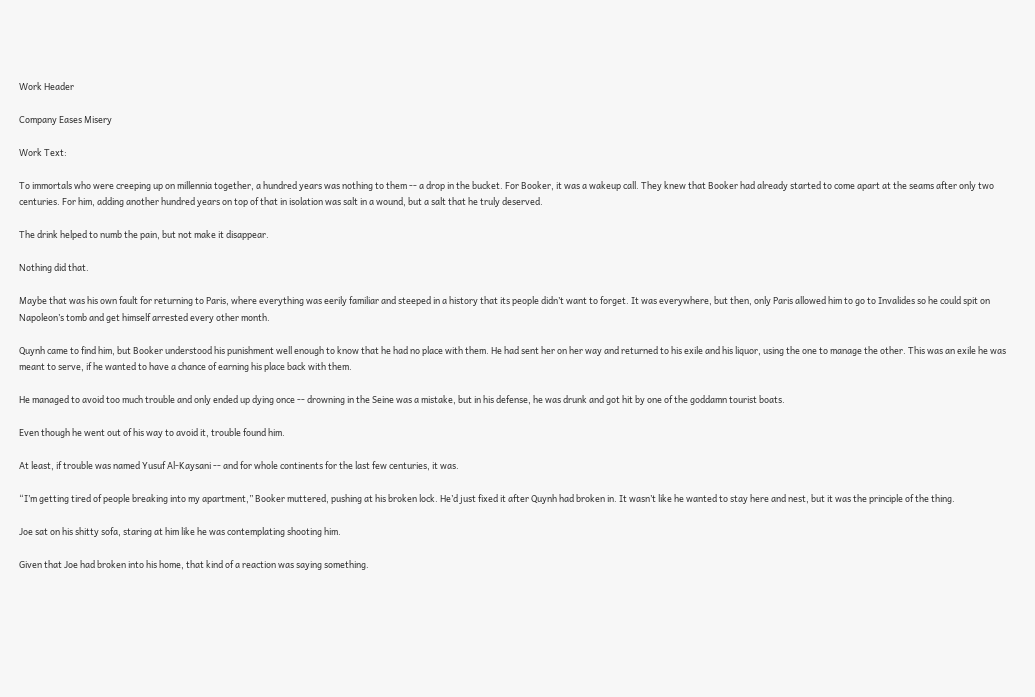Work Header

Company Eases Misery

Work Text:

To immortals who were creeping up on millennia together, a hundred years was nothing to them -- a drop in the bucket. For Booker, it was a wakeup call. They knew that Booker had already started to come apart at the seams after only two centuries. For him, adding another hundred years on top of that in isolation was salt in a wound, but a salt that he truly deserved.

The drink helped to numb the pain, but not make it disappear.

Nothing did that.

Maybe that was his own fault for returning to Paris, where everything was eerily familiar and steeped in a history that its people didn’t want to forget. It was everywhere, but then, only Paris allowed him to go to Invalides so he could spit on Napoleon’s tomb and get himself arrested every other month.

Quynh came to find him, but Booker understood his punishment well enough to know that he had no place with them. He had sent her on her way and returned to his exile and his liquor, using the one to manage the other. This was an exile he was meant to serve, if he wanted to have a chance of earning his place back with them.

He managed to avoid too much trouble and only ended up dying once -- drowning in the Seine was a mistake, but in his defense, he was drunk and got hit by one of the goddamn tourist boats.

Even though he went out of his way to avoid it, trouble found him.

At least, if trouble was named Yusuf Al-Kaysani -- and for whole continents for the last few centuries, it was.

“I’m getting tired of people breaking into my apartment,” Booker muttered, pushing at his broken lock. He’d just fixed it after Quynh had broken in. It wasn’t like he wanted to stay here and nest, but it was the principle of the thing.

Joe sat on his shitty sofa, staring at him like he was contemplating shooting him.

Given that Joe had broken into his home, that kind of a reaction was saying something.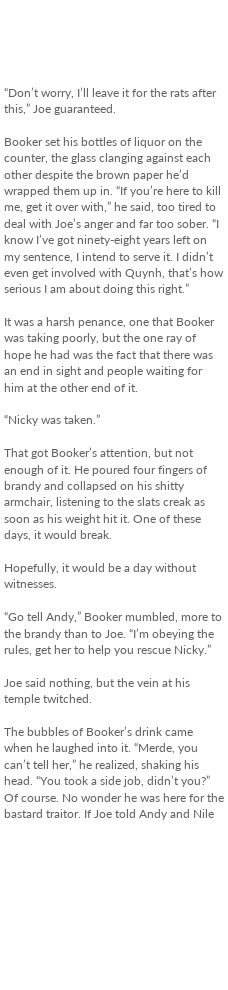“Don’t worry, I’ll leave it for the rats after this,” Joe guaranteed.

Booker set his bottles of liquor on the counter, the glass clanging against each other despite the brown paper he’d wrapped them up in. “If you’re here to kill me, get it over with,” he said, too tired to deal with Joe’s anger and far too sober. “I know I’ve got ninety-eight years left on my sentence, I intend to serve it. I didn’t even get involved with Quynh, that’s how serious I am about doing this right.”

It was a harsh penance, one that Booker was taking poorly, but the one ray of hope he had was the fact that there was an end in sight and people waiting for him at the other end of it.

“Nicky was taken.”

That got Booker’s attention, but not enough of it. He poured four fingers of brandy and collapsed on his shitty armchair, listening to the slats creak as soon as his weight hit it. One of these days, it would break.

Hopefully, it would be a day without witnesses.

“Go tell Andy,” Booker mumbled, more to the brandy than to Joe. “I’m obeying the rules, get her to help you rescue Nicky.”

Joe said nothing, but the vein at his temple twitched.

The bubbles of Booker’s drink came when he laughed into it. “Merde, you can’t tell her,” he realized, shaking his head. “You took a side job, didn’t you?” Of course. No wonder he was here for the bastard traitor. If Joe told Andy and Nile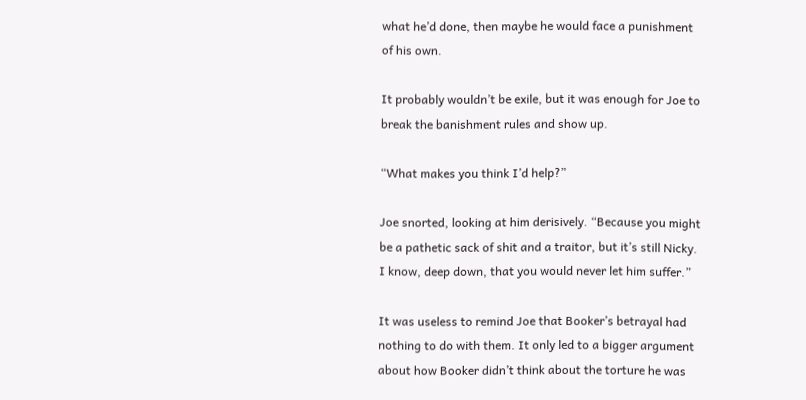what he’d done, then maybe he would face a punishment of his own.

It probably wouldn’t be exile, but it was enough for Joe to break the banishment rules and show up.

“What makes you think I’d help?”

Joe snorted, looking at him derisively. “Because you might be a pathetic sack of shit and a traitor, but it’s still Nicky. I know, deep down, that you would never let him suffer.”

It was useless to remind Joe that Booker’s betrayal had nothing to do with them. It only led to a bigger argument about how Booker didn’t think about the torture he was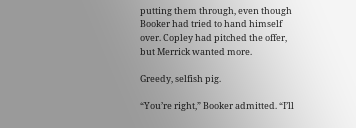putting them through, even though Booker had tried to hand himself over. Copley had pitched the offer, but Merrick wanted more.

Greedy, selfish pig.

“You’re right,” Booker admitted. “I’ll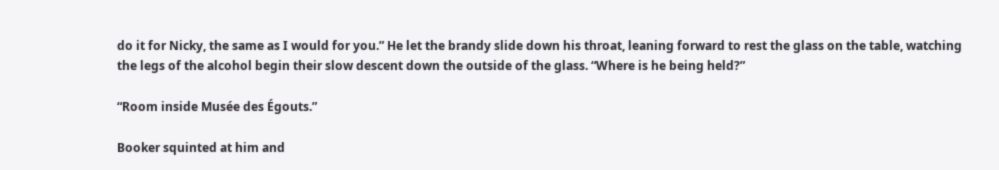do it for Nicky, the same as I would for you.” He let the brandy slide down his throat, leaning forward to rest the glass on the table, watching the legs of the alcohol begin their slow descent down the outside of the glass. “Where is he being held?”

“Room inside Musée des Égouts.”

Booker squinted at him and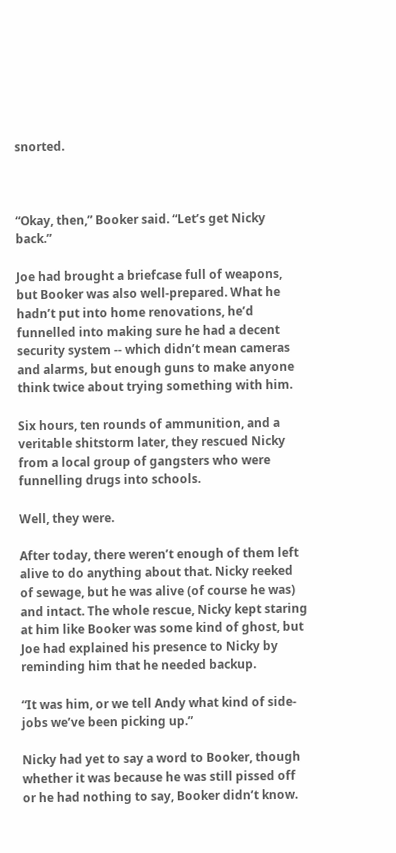snorted.



“Okay, then,” Booker said. “Let’s get Nicky back.”

Joe had brought a briefcase full of weapons, but Booker was also well-prepared. What he hadn’t put into home renovations, he’d funnelled into making sure he had a decent security system -- which didn’t mean cameras and alarms, but enough guns to make anyone think twice about trying something with him.

Six hours, ten rounds of ammunition, and a veritable shitstorm later, they rescued Nicky from a local group of gangsters who were funnelling drugs into schools.

Well, they were.

After today, there weren’t enough of them left alive to do anything about that. Nicky reeked of sewage, but he was alive (of course he was) and intact. The whole rescue, Nicky kept staring at him like Booker was some kind of ghost, but Joe had explained his presence to Nicky by reminding him that he needed backup.

“It was him, or we tell Andy what kind of side-jobs we’ve been picking up.”

Nicky had yet to say a word to Booker, though whether it was because he was still pissed off or he had nothing to say, Booker didn’t know.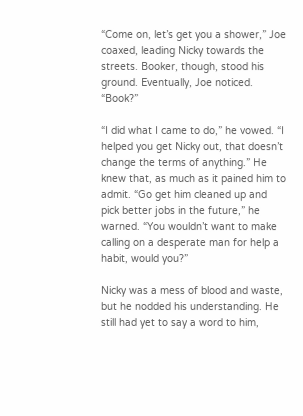“Come on, let’s get you a shower,” Joe coaxed, leading Nicky towards the streets. Booker, though, stood his ground. Eventually, Joe noticed. “Book?”

“I did what I came to do,” he vowed. “I helped you get Nicky out, that doesn’t change the terms of anything.” He knew that, as much as it pained him to admit. “Go get him cleaned up and pick better jobs in the future,” he warned. “You wouldn’t want to make calling on a desperate man for help a habit, would you?”

Nicky was a mess of blood and waste, but he nodded his understanding. He still had yet to say a word to him,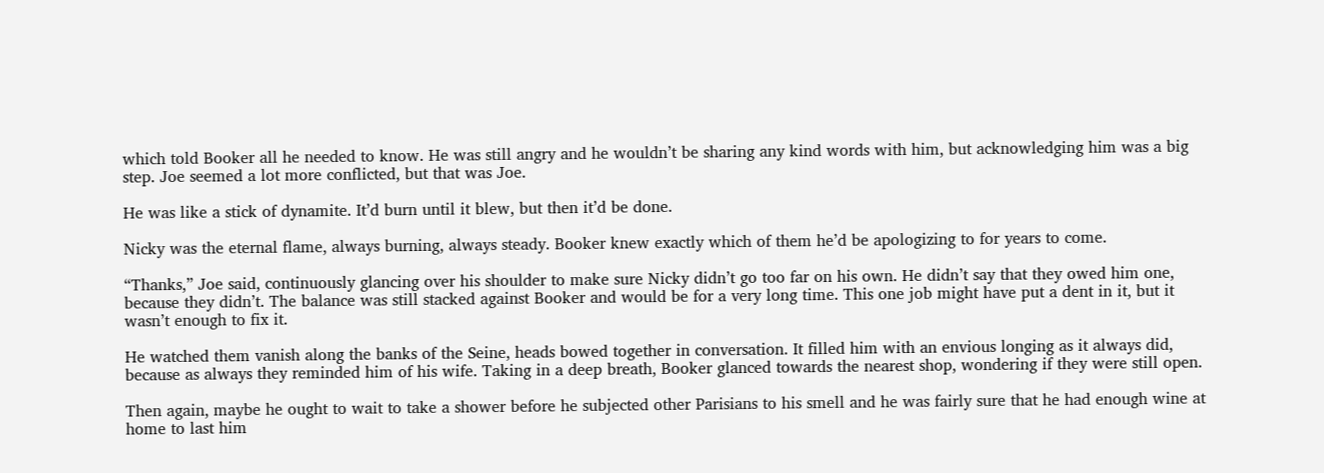which told Booker all he needed to know. He was still angry and he wouldn’t be sharing any kind words with him, but acknowledging him was a big step. Joe seemed a lot more conflicted, but that was Joe.

He was like a stick of dynamite. It’d burn until it blew, but then it’d be done.

Nicky was the eternal flame, always burning, always steady. Booker knew exactly which of them he’d be apologizing to for years to come.

“Thanks,” Joe said, continuously glancing over his shoulder to make sure Nicky didn’t go too far on his own. He didn’t say that they owed him one, because they didn’t. The balance was still stacked against Booker and would be for a very long time. This one job might have put a dent in it, but it wasn’t enough to fix it.

He watched them vanish along the banks of the Seine, heads bowed together in conversation. It filled him with an envious longing as it always did, because as always they reminded him of his wife. Taking in a deep breath, Booker glanced towards the nearest shop, wondering if they were still open.

Then again, maybe he ought to wait to take a shower before he subjected other Parisians to his smell and he was fairly sure that he had enough wine at home to last him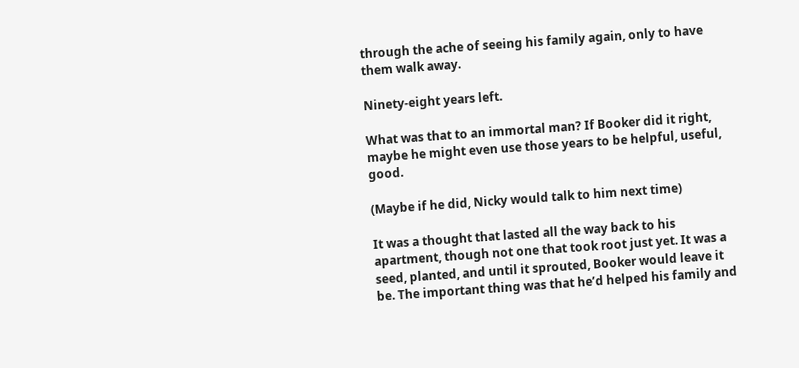through the ache of seeing his family again, only to have them walk away.

Ninety-eight years left.

What was that to an immortal man? If Booker did it right, maybe he might even use those years to be helpful, useful, good.

(Maybe if he did, Nicky would talk to him next time)

It was a thought that lasted all the way back to his apartment, though not one that took root just yet. It was a seed, planted, and until it sprouted, Booker would leave it be. The important thing was that he’d helped his family and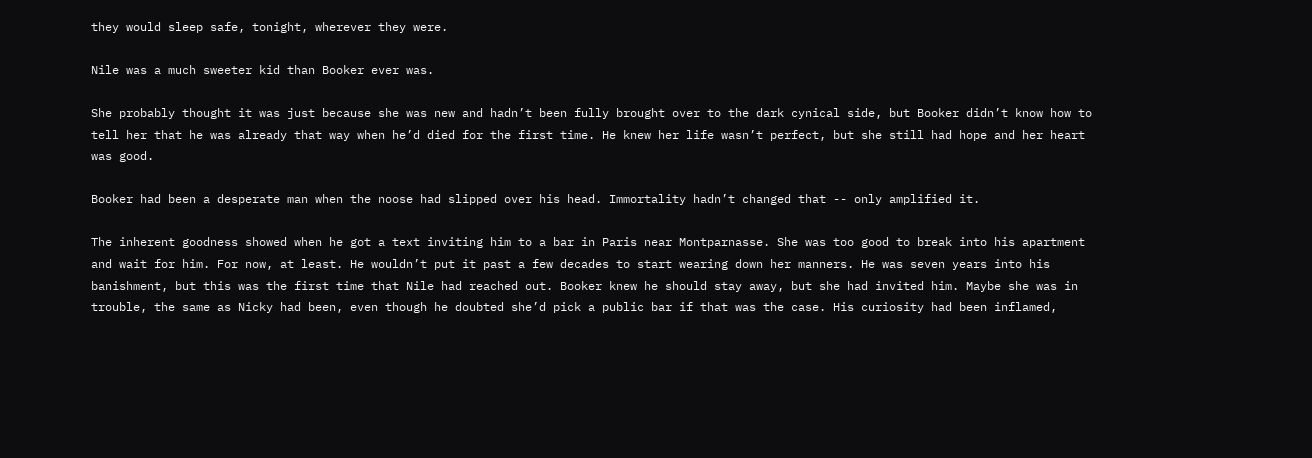they would sleep safe, tonight, wherever they were.

Nile was a much sweeter kid than Booker ever was.

She probably thought it was just because she was new and hadn’t been fully brought over to the dark cynical side, but Booker didn’t know how to tell her that he was already that way when he’d died for the first time. He knew her life wasn’t perfect, but she still had hope and her heart was good.

Booker had been a desperate man when the noose had slipped over his head. Immortality hadn’t changed that -- only amplified it.

The inherent goodness showed when he got a text inviting him to a bar in Paris near Montparnasse. She was too good to break into his apartment and wait for him. For now, at least. He wouldn’t put it past a few decades to start wearing down her manners. He was seven years into his banishment, but this was the first time that Nile had reached out. Booker knew he should stay away, but she had invited him. Maybe she was in trouble, the same as Nicky had been, even though he doubted she’d pick a public bar if that was the case. His curiosity had been inflamed,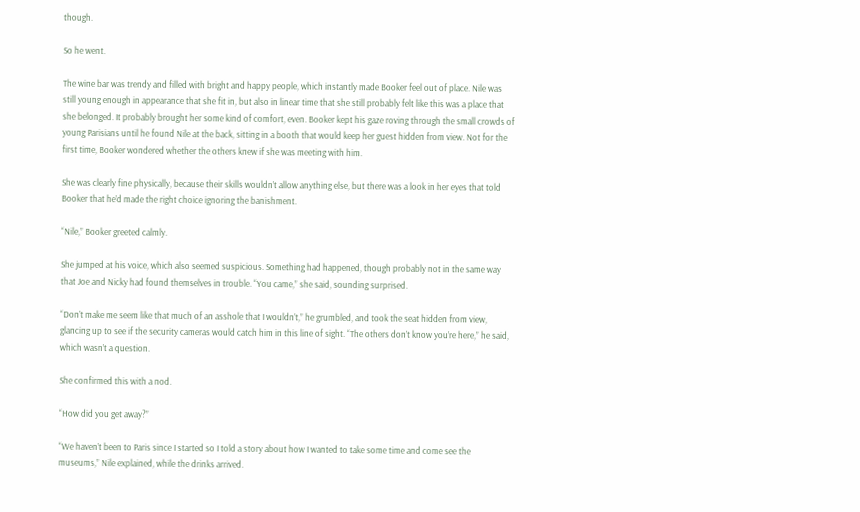though.

So he went.

The wine bar was trendy and filled with bright and happy people, which instantly made Booker feel out of place. Nile was still young enough in appearance that she fit in, but also in linear time that she still probably felt like this was a place that she belonged. It probably brought her some kind of comfort, even. Booker kept his gaze roving through the small crowds of young Parisians until he found Nile at the back, sitting in a booth that would keep her guest hidden from view. Not for the first time, Booker wondered whether the others knew if she was meeting with him.

She was clearly fine physically, because their skills wouldn’t allow anything else, but there was a look in her eyes that told Booker that he’d made the right choice ignoring the banishment.

“Nile,” Booker greeted calmly.

She jumped at his voice, which also seemed suspicious. Something had happened, though probably not in the same way that Joe and Nicky had found themselves in trouble. “You came,” she said, sounding surprised.

“Don’t make me seem like that much of an asshole that I wouldn’t,” he grumbled, and took the seat hidden from view, glancing up to see if the security cameras would catch him in this line of sight. “The others don’t know you’re here,” he said, which wasn’t a question.

She confirmed this with a nod.

“How did you get away?”

“We haven’t been to Paris since I started so I told a story about how I wanted to take some time and come see the museums,” Nile explained, while the drinks arrived.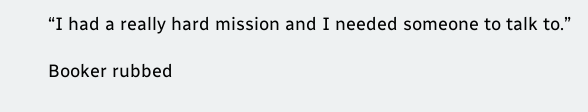“I had a really hard mission and I needed someone to talk to.”

Booker rubbed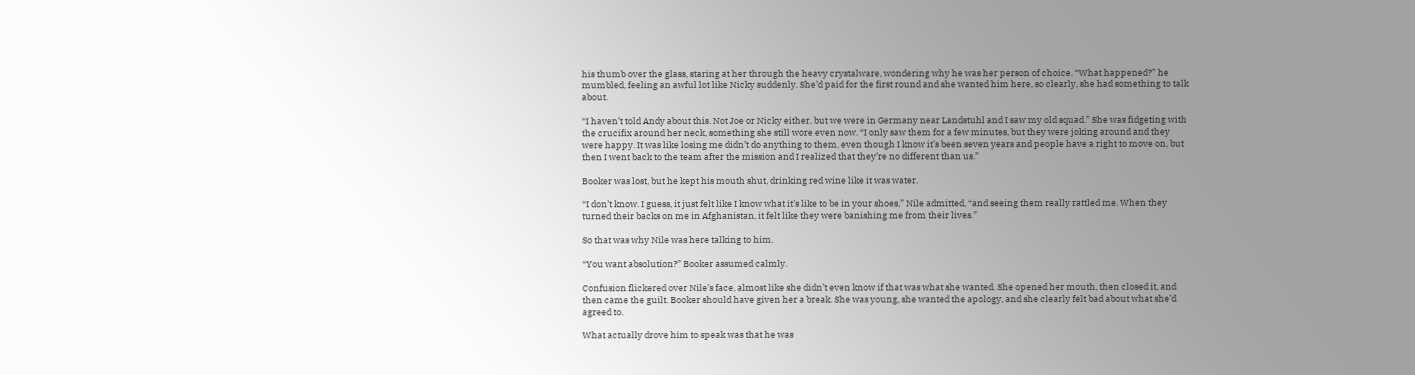his thumb over the glass, staring at her through the heavy crystalware, wondering why he was her person of choice. “What happened?” he mumbled, feeling an awful lot like Nicky suddenly. She’d paid for the first round and she wanted him here, so clearly, she had something to talk about.

“I haven’t told Andy about this. Not Joe or Nicky either, but we were in Germany near Landstuhl and I saw my old squad.” She was fidgeting with the crucifix around her neck, something she still wore even now. “I only saw them for a few minutes, but they were joking around and they were happy. It was like losing me didn’t do anything to them, even though I know it’s been seven years and people have a right to move on, but then I went back to the team after the mission and I realized that they’re no different than us.”

Booker was lost, but he kept his mouth shut, drinking red wine like it was water.

“I don’t know. I guess, it just felt like I know what it’s like to be in your shoes,” Nile admitted, “and seeing them really rattled me. When they turned their backs on me in Afghanistan, it felt like they were banishing me from their lives.”

So that was why Nile was here talking to him.

“You want absolution?” Booker assumed calmly.

Confusion flickered over Nile’s face, almost like she didn’t even know if that was what she wanted. She opened her mouth, then closed it, and then came the guilt. Booker should have given her a break. She was young, she wanted the apology, and she clearly felt bad about what she’d agreed to.

What actually drove him to speak was that he was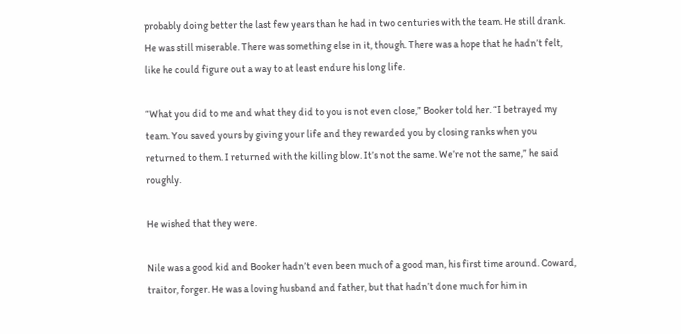probably doing better the last few years than he had in two centuries with the team. He still drank. He was still miserable. There was something else in it, though. There was a hope that he hadn’t felt, like he could figure out a way to at least endure his long life.

“What you did to me and what they did to you is not even close,” Booker told her. “I betrayed my team. You saved yours by giving your life and they rewarded you by closing ranks when you returned to them. I returned with the killing blow. It’s not the same. We’re not the same,” he said roughly.

He wished that they were.

Nile was a good kid and Booker hadn’t even been much of a good man, his first time around. Coward, traitor, forger. He was a loving husband and father, but that hadn’t done much for him in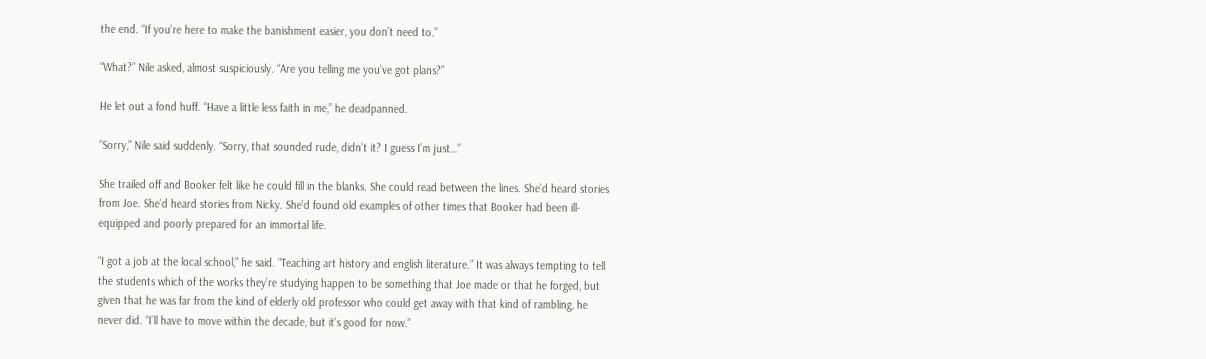the end. “If you’re here to make the banishment easier, you don’t need to.”

“What?” Nile asked, almost suspiciously. “Are you telling me you’ve got plans?”

He let out a fond huff. “Have a little less faith in me,” he deadpanned.

“Sorry,” Nile said suddenly. “Sorry, that sounded rude, didn’t it? I guess I’m just…”

She trailed off and Booker felt like he could fill in the blanks. She could read between the lines. She’d heard stories from Joe. She’d heard stories from Nicky. She’d found old examples of other times that Booker had been ill-equipped and poorly prepared for an immortal life.

“I got a job at the local school,” he said. “Teaching art history and english literature.” It was always tempting to tell the students which of the works they’re studying happen to be something that Joe made or that he forged, but given that he was far from the kind of elderly old professor who could get away with that kind of rambling, he never did. “I’ll have to move within the decade, but it’s good for now.”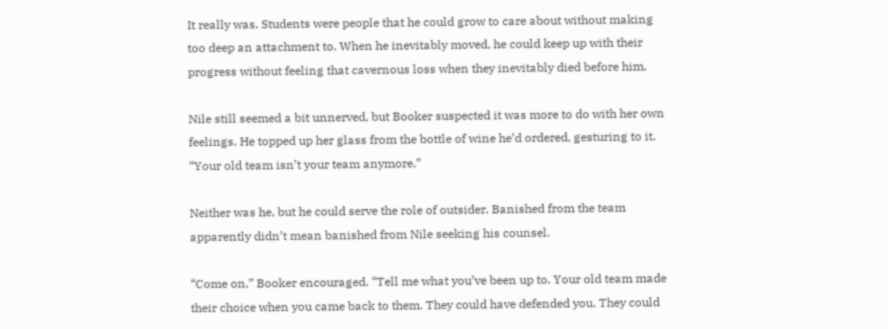It really was. Students were people that he could grow to care about without making too deep an attachment to. When he inevitably moved, he could keep up with their progress without feeling that cavernous loss when they inevitably died before him.

Nile still seemed a bit unnerved, but Booker suspected it was more to do with her own feelings. He topped up her glass from the bottle of wine he’d ordered, gesturing to it. “Your old team isn’t your team anymore.”

Neither was he, but he could serve the role of outsider. Banished from the team apparently didn’t mean banished from Nile seeking his counsel.

“Come on,” Booker encouraged. “Tell me what you’ve been up to. Your old team made their choice when you came back to them. They could have defended you. They could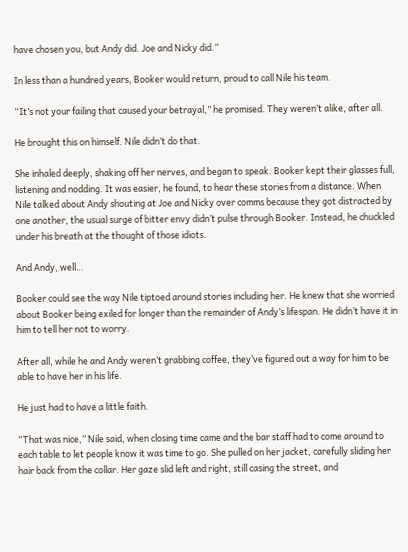have chosen you, but Andy did. Joe and Nicky did.”

In less than a hundred years, Booker would return, proud to call Nile his team.

“It’s not your failing that caused your betrayal,” he promised. They weren’t alike, after all.

He brought this on himself. Nile didn’t do that.

She inhaled deeply, shaking off her nerves, and began to speak. Booker kept their glasses full, listening and nodding. It was easier, he found, to hear these stories from a distance. When Nile talked about Andy shouting at Joe and Nicky over comms because they got distracted by one another, the usual surge of bitter envy didn’t pulse through Booker. Instead, he chuckled under his breath at the thought of those idiots.

And Andy, well…

Booker could see the way Nile tiptoed around stories including her. He knew that she worried about Booker being exiled for longer than the remainder of Andy’s lifespan. He didn’t have it in him to tell her not to worry.

After all, while he and Andy weren’t grabbing coffee, they’ve figured out a way for him to be able to have her in his life.

He just had to have a little faith.

“That was nice,” Nile said, when closing time came and the bar staff had to come around to each table to let people know it was time to go. She pulled on her jacket, carefully sliding her hair back from the collar. Her gaze slid left and right, still casing the street, and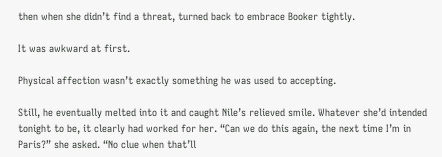then when she didn’t find a threat, turned back to embrace Booker tightly.

It was awkward at first.

Physical affection wasn’t exactly something he was used to accepting.

Still, he eventually melted into it and caught Nile’s relieved smile. Whatever she’d intended tonight to be, it clearly had worked for her. “Can we do this again, the next time I’m in Paris?” she asked. “No clue when that’ll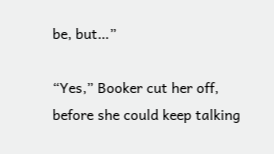be, but…”

“Yes,” Booker cut her off, before she could keep talking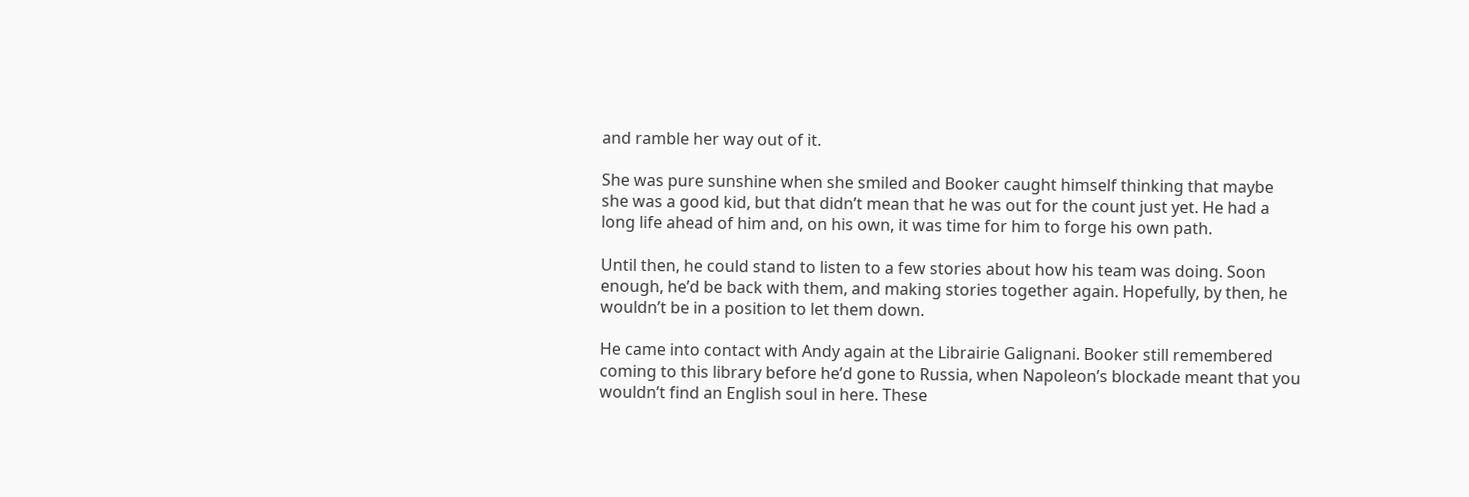and ramble her way out of it.

She was pure sunshine when she smiled and Booker caught himself thinking that maybe she was a good kid, but that didn’t mean that he was out for the count just yet. He had a long life ahead of him and, on his own, it was time for him to forge his own path.

Until then, he could stand to listen to a few stories about how his team was doing. Soon enough, he’d be back with them, and making stories together again. Hopefully, by then, he wouldn’t be in a position to let them down.

He came into contact with Andy again at the Librairie Galignani. Booker still remembered coming to this library before he’d gone to Russia, when Napoleon’s blockade meant that you wouldn’t find an English soul in here. These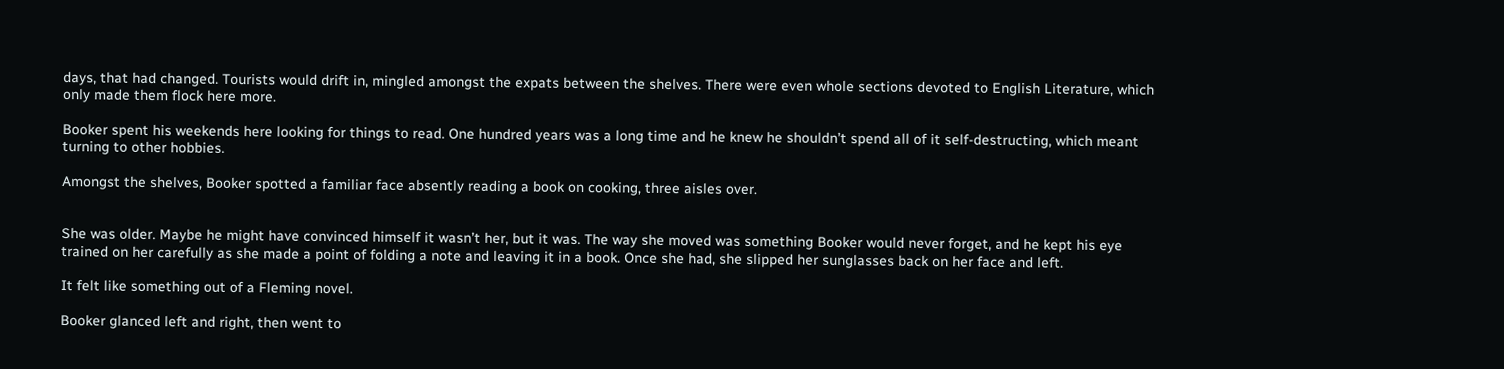days, that had changed. Tourists would drift in, mingled amongst the expats between the shelves. There were even whole sections devoted to English Literature, which only made them flock here more.

Booker spent his weekends here looking for things to read. One hundred years was a long time and he knew he shouldn’t spend all of it self-destructing, which meant turning to other hobbies.

Amongst the shelves, Booker spotted a familiar face absently reading a book on cooking, three aisles over.


She was older. Maybe he might have convinced himself it wasn’t her, but it was. The way she moved was something Booker would never forget, and he kept his eye trained on her carefully as she made a point of folding a note and leaving it in a book. Once she had, she slipped her sunglasses back on her face and left.

It felt like something out of a Fleming novel.

Booker glanced left and right, then went to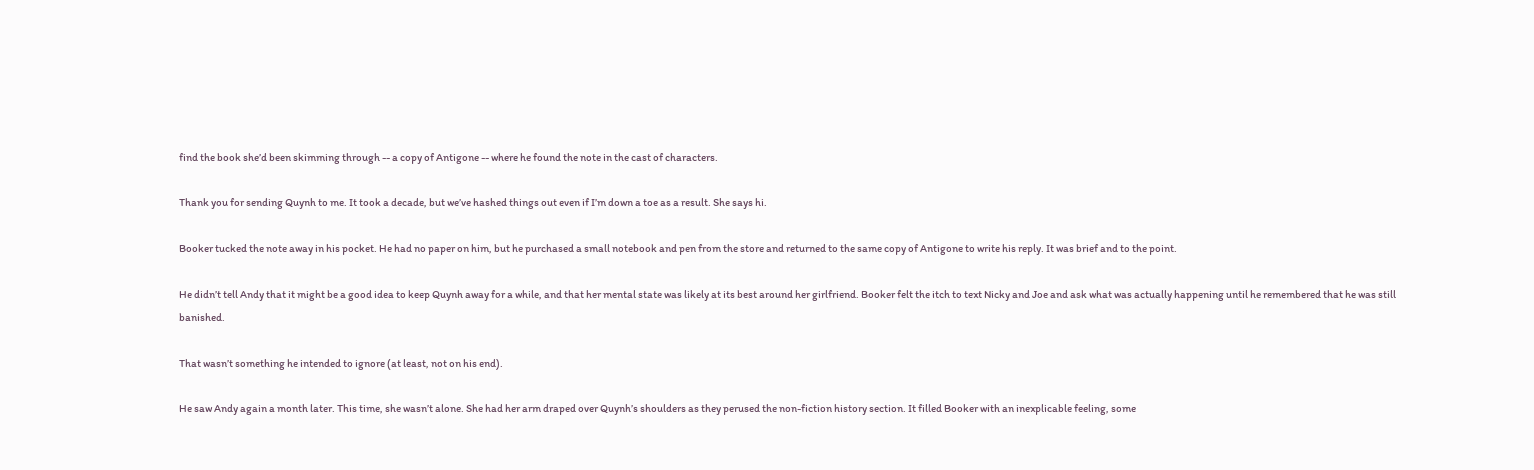find the book she’d been skimming through -- a copy of Antigone -- where he found the note in the cast of characters.

Thank you for sending Quynh to me. It took a decade, but we’ve hashed things out even if I’m down a toe as a result. She says hi.

Booker tucked the note away in his pocket. He had no paper on him, but he purchased a small notebook and pen from the store and returned to the same copy of Antigone to write his reply. It was brief and to the point.

He didn’t tell Andy that it might be a good idea to keep Quynh away for a while, and that her mental state was likely at its best around her girlfriend. Booker felt the itch to text Nicky and Joe and ask what was actually happening until he remembered that he was still banished.

That wasn’t something he intended to ignore (at least, not on his end).

He saw Andy again a month later. This time, she wasn’t alone. She had her arm draped over Quynh’s shoulders as they perused the non-fiction history section. It filled Booker with an inexplicable feeling, some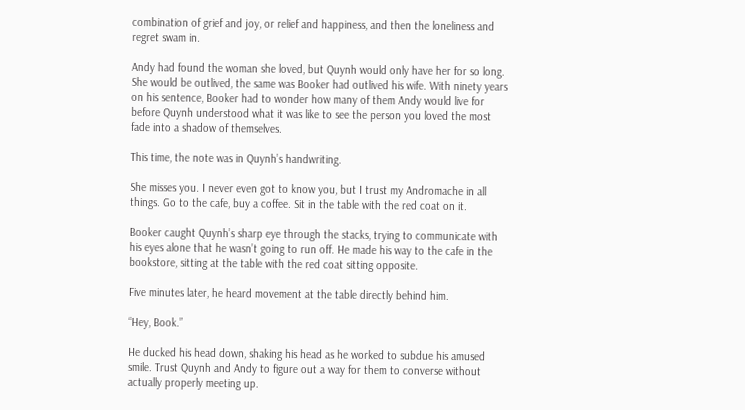combination of grief and joy, or relief and happiness, and then the loneliness and regret swam in.

Andy had found the woman she loved, but Quynh would only have her for so long. She would be outlived, the same was Booker had outlived his wife. With ninety years on his sentence, Booker had to wonder how many of them Andy would live for before Quynh understood what it was like to see the person you loved the most fade into a shadow of themselves.

This time, the note was in Quynh’s handwriting.

She misses you. I never even got to know you, but I trust my Andromache in all things. Go to the cafe, buy a coffee. Sit in the table with the red coat on it.

Booker caught Quynh’s sharp eye through the stacks, trying to communicate with his eyes alone that he wasn’t going to run off. He made his way to the cafe in the bookstore, sitting at the table with the red coat sitting opposite.

Five minutes later, he heard movement at the table directly behind him.

“Hey, Book.”

He ducked his head down, shaking his head as he worked to subdue his amused smile. Trust Quynh and Andy to figure out a way for them to converse without actually properly meeting up.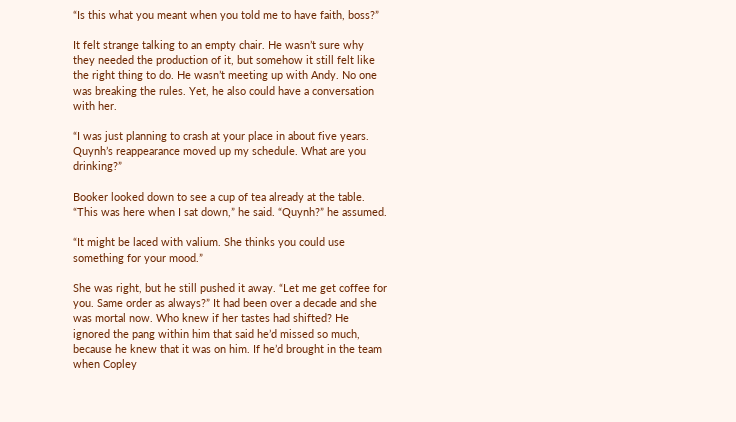“Is this what you meant when you told me to have faith, boss?”

It felt strange talking to an empty chair. He wasn’t sure why they needed the production of it, but somehow it still felt like the right thing to do. He wasn’t meeting up with Andy. No one was breaking the rules. Yet, he also could have a conversation with her.

“I was just planning to crash at your place in about five years. Quynh’s reappearance moved up my schedule. What are you drinking?”

Booker looked down to see a cup of tea already at the table. “This was here when I sat down,” he said. “Quynh?” he assumed.

“It might be laced with valium. She thinks you could use something for your mood.”

She was right, but he still pushed it away. “Let me get coffee for you. Same order as always?” It had been over a decade and she was mortal now. Who knew if her tastes had shifted? He ignored the pang within him that said he’d missed so much, because he knew that it was on him. If he’d brought in the team when Copley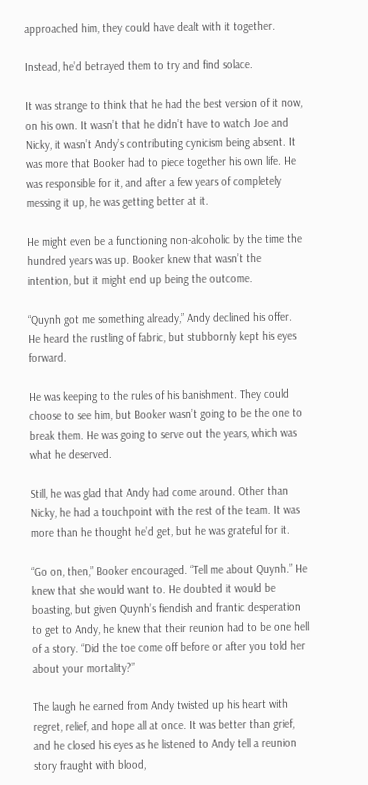approached him, they could have dealt with it together.

Instead, he’d betrayed them to try and find solace.

It was strange to think that he had the best version of it now, on his own. It wasn’t that he didn’t have to watch Joe and Nicky, it wasn’t Andy’s contributing cynicism being absent. It was more that Booker had to piece together his own life. He was responsible for it, and after a few years of completely messing it up, he was getting better at it.

He might even be a functioning non-alcoholic by the time the hundred years was up. Booker knew that wasn’t the intention, but it might end up being the outcome.

“Quynh got me something already,” Andy declined his offer. He heard the rustling of fabric, but stubbornly kept his eyes forward.

He was keeping to the rules of his banishment. They could choose to see him, but Booker wasn’t going to be the one to break them. He was going to serve out the years, which was what he deserved.

Still, he was glad that Andy had come around. Other than Nicky, he had a touchpoint with the rest of the team. It was more than he thought he’d get, but he was grateful for it.

“Go on, then,” Booker encouraged. “Tell me about Quynh.” He knew that she would want to. He doubted it would be boasting, but given Quynh’s fiendish and frantic desperation to get to Andy, he knew that their reunion had to be one hell of a story. “Did the toe come off before or after you told her about your mortality?”

The laugh he earned from Andy twisted up his heart with regret, relief, and hope all at once. It was better than grief, and he closed his eyes as he listened to Andy tell a reunion story fraught with blood,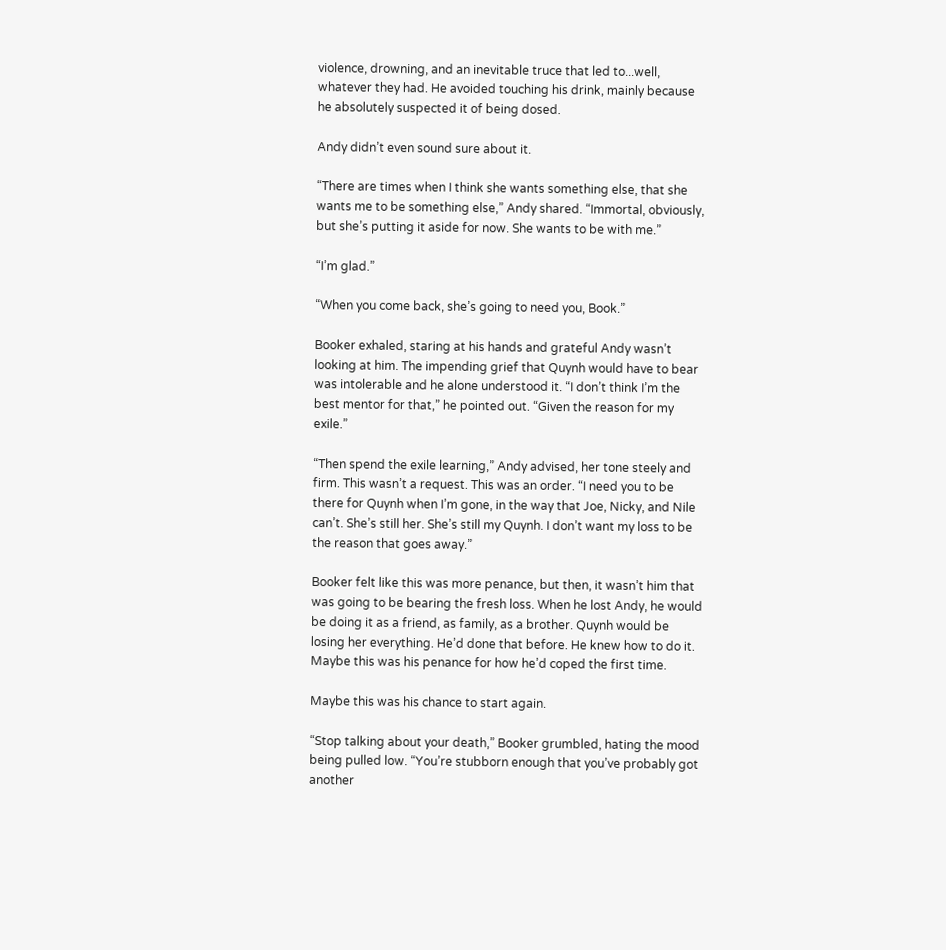violence, drowning, and an inevitable truce that led to...well, whatever they had. He avoided touching his drink, mainly because he absolutely suspected it of being dosed.

Andy didn’t even sound sure about it.

“There are times when I think she wants something else, that she wants me to be something else,” Andy shared. “Immortal, obviously, but she’s putting it aside for now. She wants to be with me.”

“I’m glad.”

“When you come back, she’s going to need you, Book.”

Booker exhaled, staring at his hands and grateful Andy wasn’t looking at him. The impending grief that Quynh would have to bear was intolerable and he alone understood it. “I don’t think I’m the best mentor for that,” he pointed out. “Given the reason for my exile.”

“Then spend the exile learning,” Andy advised, her tone steely and firm. This wasn’t a request. This was an order. “I need you to be there for Quynh when I’m gone, in the way that Joe, Nicky, and Nile can’t. She’s still her. She’s still my Quynh. I don’t want my loss to be the reason that goes away.”

Booker felt like this was more penance, but then, it wasn’t him that was going to be bearing the fresh loss. When he lost Andy, he would be doing it as a friend, as family, as a brother. Quynh would be losing her everything. He’d done that before. He knew how to do it. Maybe this was his penance for how he’d coped the first time.

Maybe this was his chance to start again.

“Stop talking about your death,” Booker grumbled, hating the mood being pulled low. “You’re stubborn enough that you’ve probably got another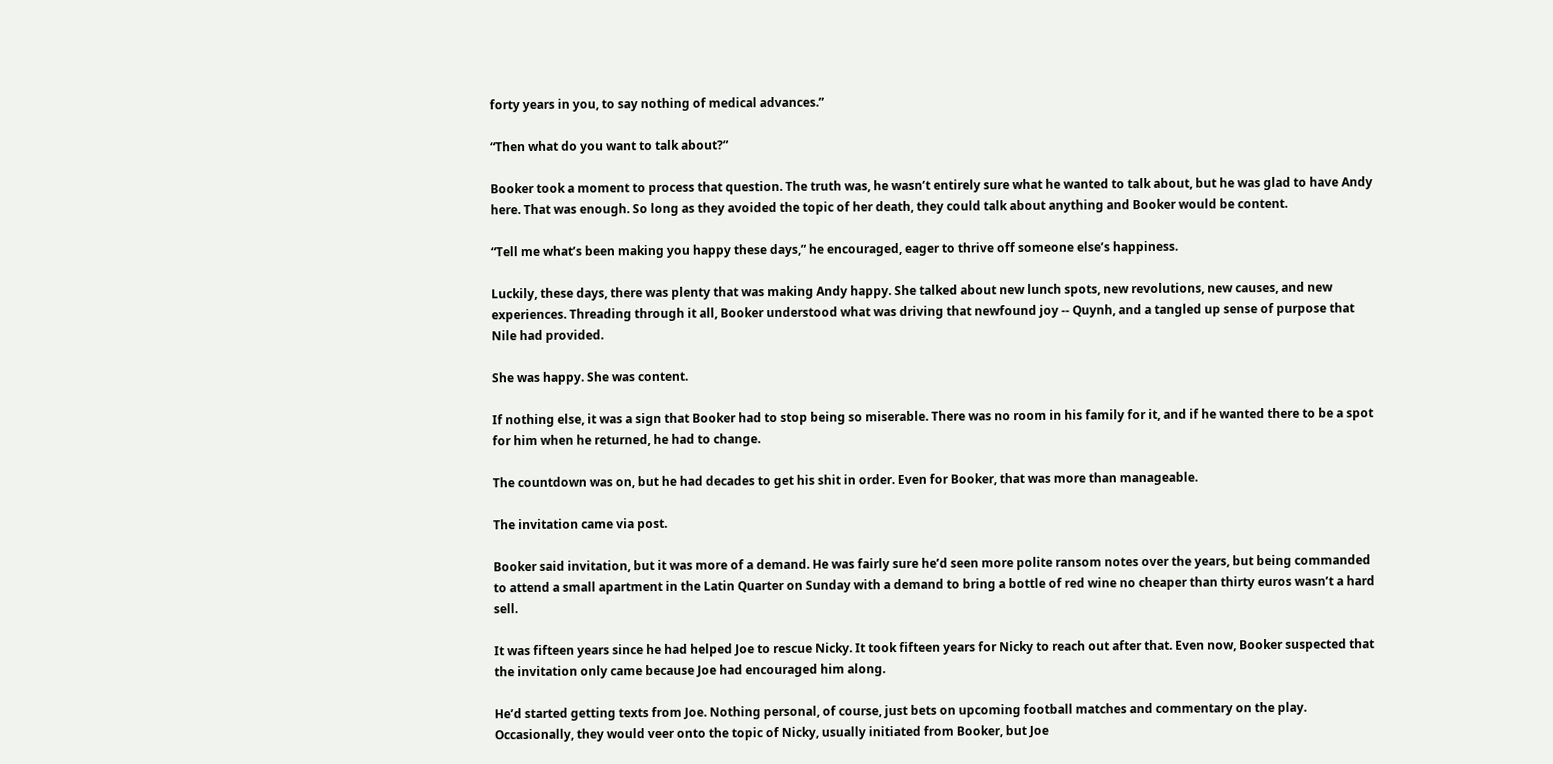forty years in you, to say nothing of medical advances.”

“Then what do you want to talk about?”

Booker took a moment to process that question. The truth was, he wasn’t entirely sure what he wanted to talk about, but he was glad to have Andy here. That was enough. So long as they avoided the topic of her death, they could talk about anything and Booker would be content.

“Tell me what’s been making you happy these days,” he encouraged, eager to thrive off someone else’s happiness.

Luckily, these days, there was plenty that was making Andy happy. She talked about new lunch spots, new revolutions, new causes, and new experiences. Threading through it all, Booker understood what was driving that newfound joy -- Quynh, and a tangled up sense of purpose that Nile had provided.

She was happy. She was content.

If nothing else, it was a sign that Booker had to stop being so miserable. There was no room in his family for it, and if he wanted there to be a spot for him when he returned, he had to change.

The countdown was on, but he had decades to get his shit in order. Even for Booker, that was more than manageable.

The invitation came via post.

Booker said invitation, but it was more of a demand. He was fairly sure he’d seen more polite ransom notes over the years, but being commanded to attend a small apartment in the Latin Quarter on Sunday with a demand to bring a bottle of red wine no cheaper than thirty euros wasn’t a hard sell.

It was fifteen years since he had helped Joe to rescue Nicky. It took fifteen years for Nicky to reach out after that. Even now, Booker suspected that the invitation only came because Joe had encouraged him along.

He’d started getting texts from Joe. Nothing personal, of course, just bets on upcoming football matches and commentary on the play. Occasionally, they would veer onto the topic of Nicky, usually initiated from Booker, but Joe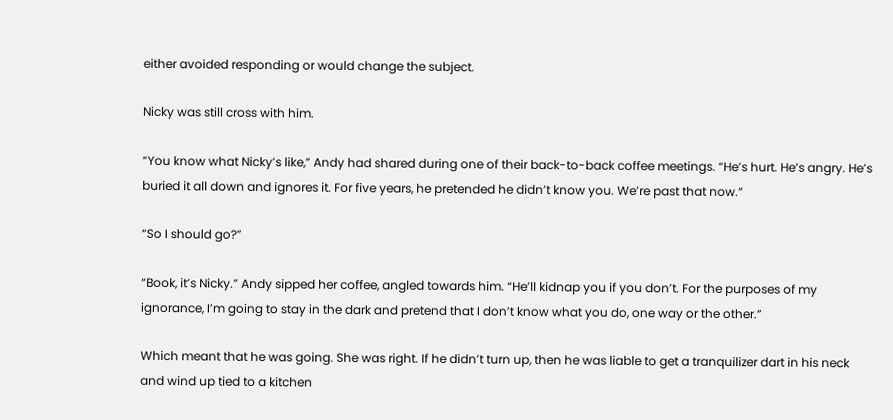either avoided responding or would change the subject.

Nicky was still cross with him.

“You know what Nicky’s like,” Andy had shared during one of their back-to-back coffee meetings. “He’s hurt. He’s angry. He’s buried it all down and ignores it. For five years, he pretended he didn’t know you. We’re past that now.”

“So I should go?”

“Book, it’s Nicky.” Andy sipped her coffee, angled towards him. “He’ll kidnap you if you don’t. For the purposes of my ignorance, I’m going to stay in the dark and pretend that I don’t know what you do, one way or the other.”

Which meant that he was going. She was right. If he didn’t turn up, then he was liable to get a tranquilizer dart in his neck and wind up tied to a kitchen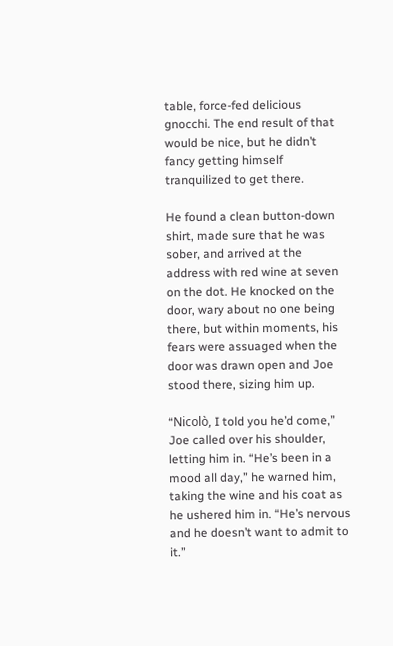table, force-fed delicious gnocchi. The end result of that would be nice, but he didn’t fancy getting himself tranquilized to get there.

He found a clean button-down shirt, made sure that he was sober, and arrived at the address with red wine at seven on the dot. He knocked on the door, wary about no one being there, but within moments, his fears were assuaged when the door was drawn open and Joe stood there, sizing him up.

“Nicolò, I told you he’d come,” Joe called over his shoulder, letting him in. “He’s been in a mood all day,” he warned him, taking the wine and his coat as he ushered him in. “He’s nervous and he doesn’t want to admit to it.”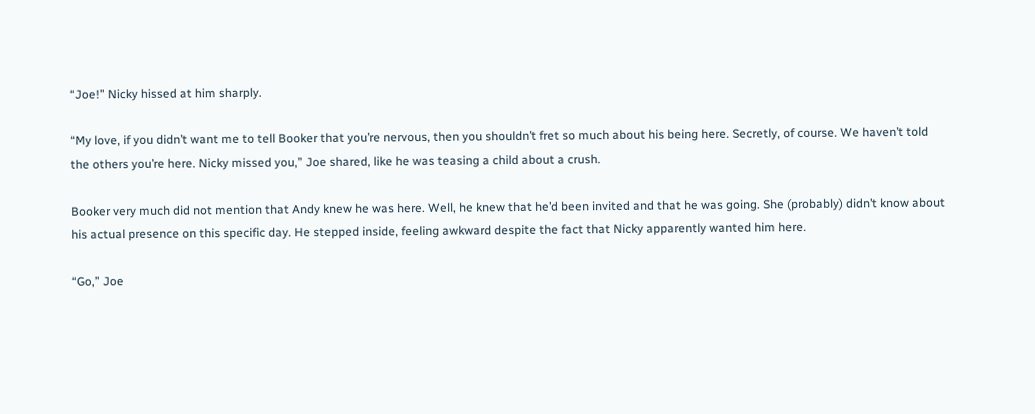“Joe!” Nicky hissed at him sharply.

“My love, if you didn’t want me to tell Booker that you’re nervous, then you shouldn’t fret so much about his being here. Secretly, of course. We haven’t told the others you’re here. Nicky missed you,” Joe shared, like he was teasing a child about a crush.

Booker very much did not mention that Andy knew he was here. Well, he knew that he’d been invited and that he was going. She (probably) didn’t know about his actual presence on this specific day. He stepped inside, feeling awkward despite the fact that Nicky apparently wanted him here.

“Go,” Joe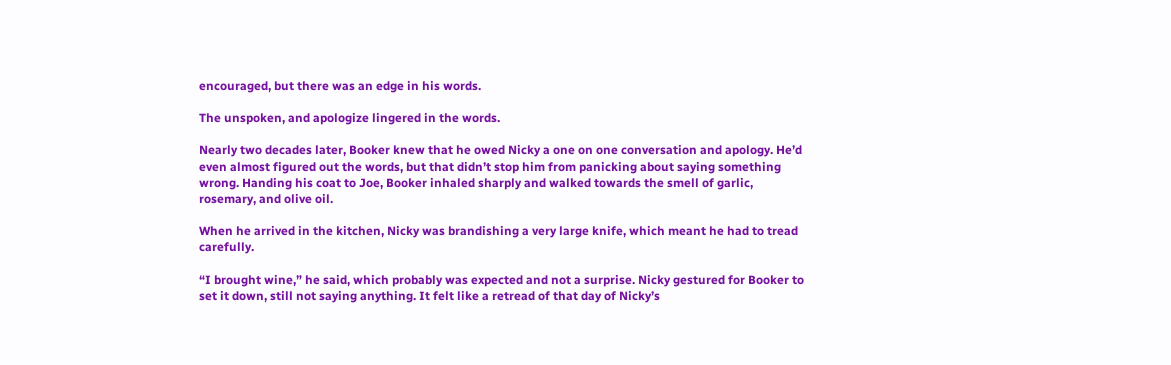encouraged, but there was an edge in his words.

The unspoken, and apologize lingered in the words.

Nearly two decades later, Booker knew that he owed Nicky a one on one conversation and apology. He’d even almost figured out the words, but that didn’t stop him from panicking about saying something wrong. Handing his coat to Joe, Booker inhaled sharply and walked towards the smell of garlic, rosemary, and olive oil.

When he arrived in the kitchen, Nicky was brandishing a very large knife, which meant he had to tread carefully.

“I brought wine,” he said, which probably was expected and not a surprise. Nicky gestured for Booker to set it down, still not saying anything. It felt like a retread of that day of Nicky’s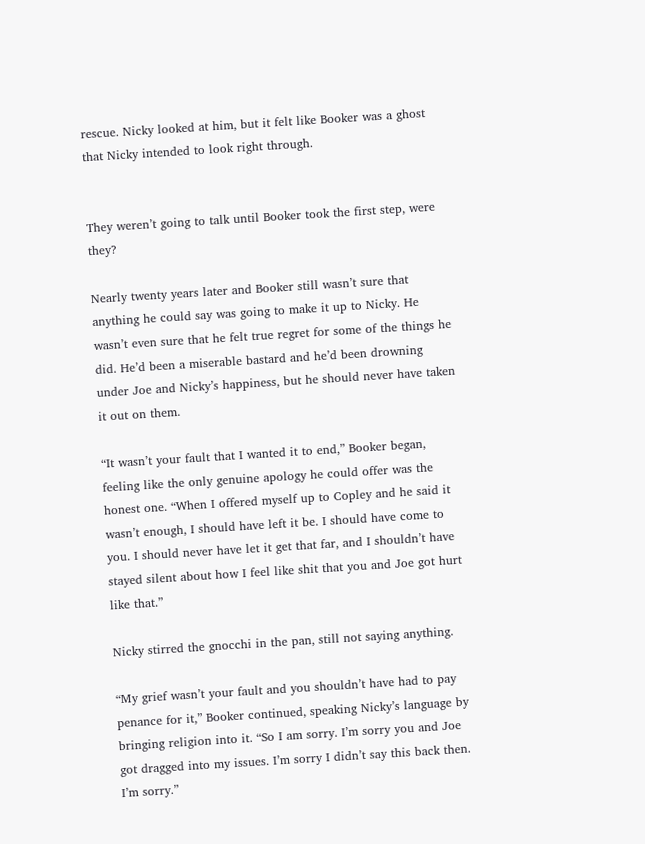rescue. Nicky looked at him, but it felt like Booker was a ghost that Nicky intended to look right through.


They weren’t going to talk until Booker took the first step, were they?

Nearly twenty years later and Booker still wasn’t sure that anything he could say was going to make it up to Nicky. He wasn’t even sure that he felt true regret for some of the things he did. He’d been a miserable bastard and he’d been drowning under Joe and Nicky’s happiness, but he should never have taken it out on them.

“It wasn’t your fault that I wanted it to end,” Booker began, feeling like the only genuine apology he could offer was the honest one. “When I offered myself up to Copley and he said it wasn’t enough, I should have left it be. I should have come to you. I should never have let it get that far, and I shouldn’t have stayed silent about how I feel like shit that you and Joe got hurt like that.”

Nicky stirred the gnocchi in the pan, still not saying anything.

“My grief wasn’t your fault and you shouldn’t have had to pay penance for it,” Booker continued, speaking Nicky’s language by bringing religion into it. “So I am sorry. I’m sorry you and Joe got dragged into my issues. I’m sorry I didn’t say this back then. I’m sorry.”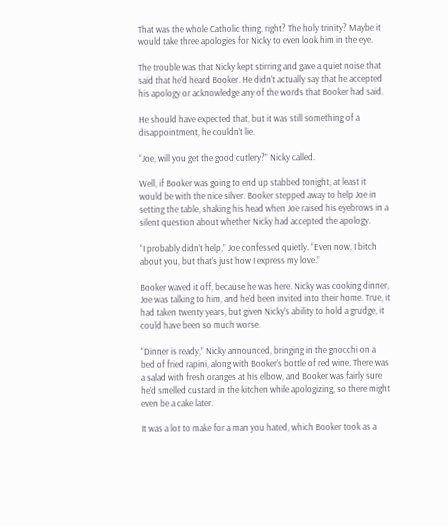That was the whole Catholic thing, right? The holy trinity? Maybe it would take three apologies for Nicky to even look him in the eye.

The trouble was that Nicky kept stirring and gave a quiet noise that said that he’d heard Booker. He didn’t actually say that he accepted his apology or acknowledge any of the words that Booker had said.

He should have expected that, but it was still something of a disappointment, he couldn’t lie.

“Joe, will you get the good cutlery?” Nicky called.

Well, if Booker was going to end up stabbed tonight, at least it would be with the nice silver. Booker stepped away to help Joe in setting the table, shaking his head when Joe raised his eyebrows in a silent question about whether Nicky had accepted the apology.

“I probably didn’t help,” Joe confessed quietly. “Even now, I bitch about you, but that’s just how I express my love.”

Booker waved it off, because he was here. Nicky was cooking dinner, Joe was talking to him, and he’d been invited into their home. True, it had taken twenty years, but given Nicky’s ability to hold a grudge, it could have been so much worse.

“Dinner is ready,” Nicky announced, bringing in the gnocchi on a bed of fried rapini, along with Booker’s bottle of red wine. There was a salad with fresh oranges at his elbow, and Booker was fairly sure he’d smelled custard in the kitchen while apologizing, so there might even be a cake later.

It was a lot to make for a man you hated, which Booker took as a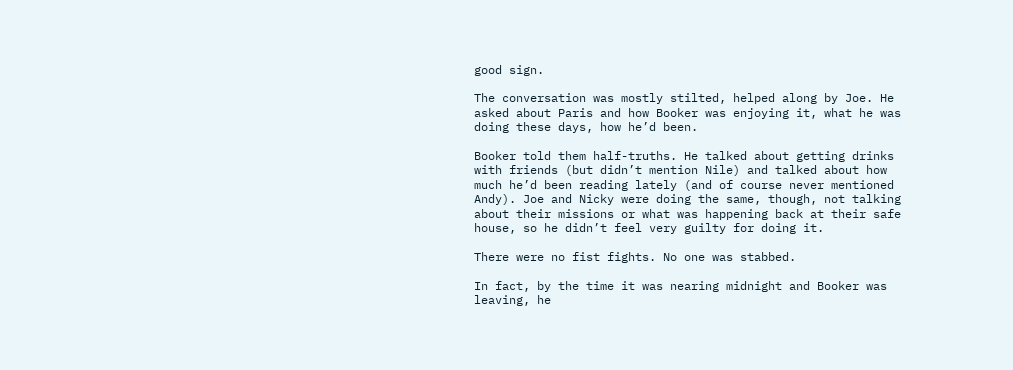good sign.

The conversation was mostly stilted, helped along by Joe. He asked about Paris and how Booker was enjoying it, what he was doing these days, how he’d been.

Booker told them half-truths. He talked about getting drinks with friends (but didn’t mention Nile) and talked about how much he’d been reading lately (and of course never mentioned Andy). Joe and Nicky were doing the same, though, not talking about their missions or what was happening back at their safe house, so he didn’t feel very guilty for doing it.

There were no fist fights. No one was stabbed.

In fact, by the time it was nearing midnight and Booker was leaving, he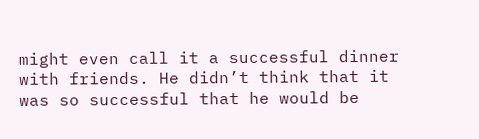might even call it a successful dinner with friends. He didn’t think that it was so successful that he would be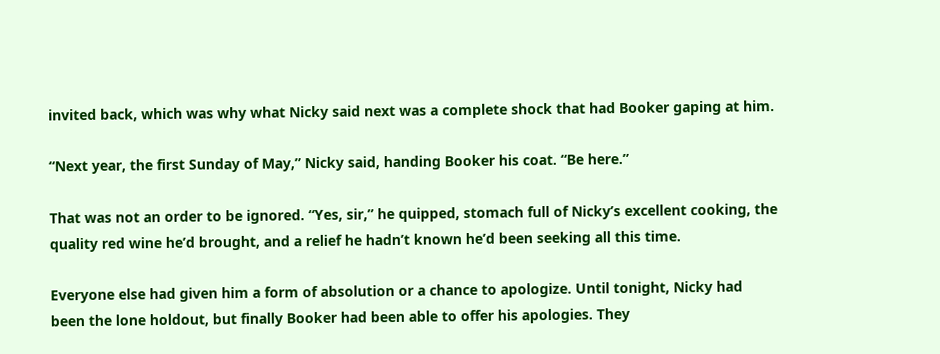invited back, which was why what Nicky said next was a complete shock that had Booker gaping at him.

“Next year, the first Sunday of May,” Nicky said, handing Booker his coat. “Be here.”

That was not an order to be ignored. “Yes, sir,” he quipped, stomach full of Nicky’s excellent cooking, the quality red wine he’d brought, and a relief he hadn’t known he’d been seeking all this time.

Everyone else had given him a form of absolution or a chance to apologize. Until tonight, Nicky had been the lone holdout, but finally Booker had been able to offer his apologies. They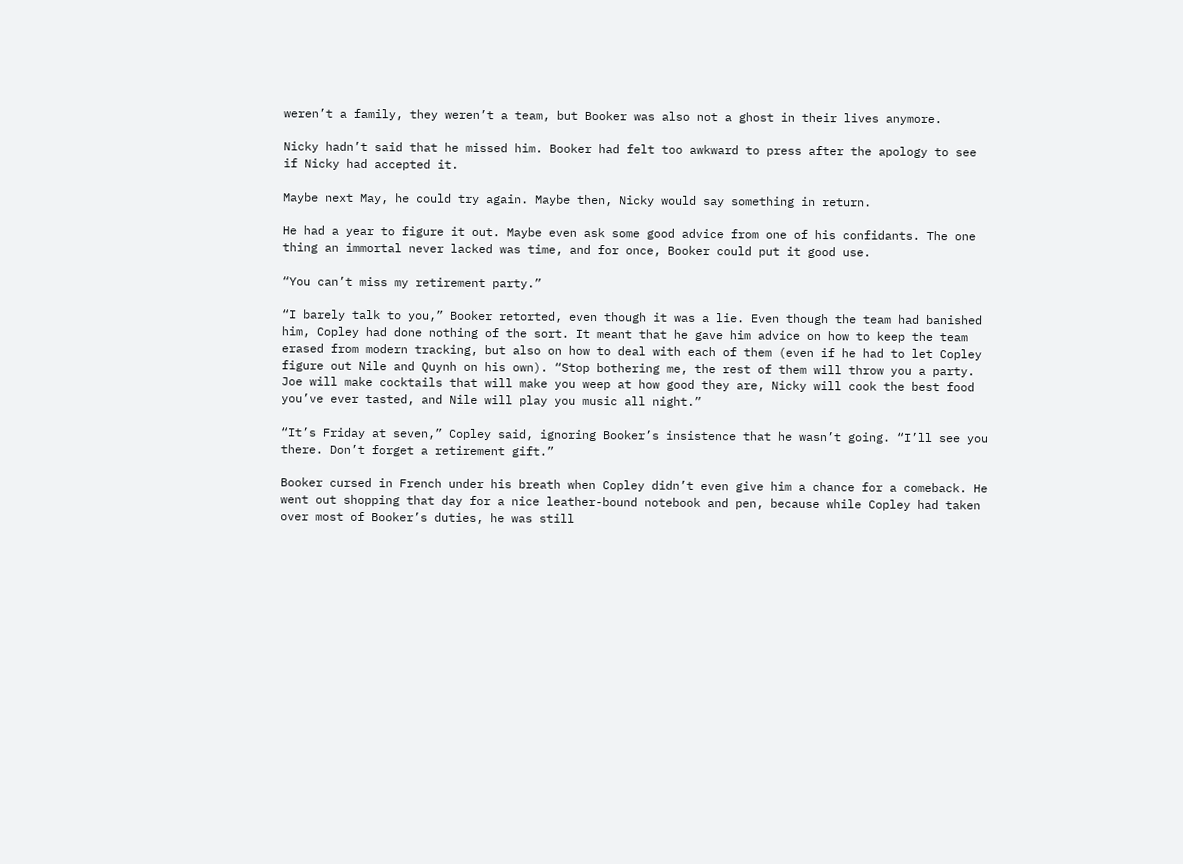weren’t a family, they weren’t a team, but Booker was also not a ghost in their lives anymore.

Nicky hadn’t said that he missed him. Booker had felt too awkward to press after the apology to see if Nicky had accepted it.

Maybe next May, he could try again. Maybe then, Nicky would say something in return.

He had a year to figure it out. Maybe even ask some good advice from one of his confidants. The one thing an immortal never lacked was time, and for once, Booker could put it good use.

“You can’t miss my retirement party.”

“I barely talk to you,” Booker retorted, even though it was a lie. Even though the team had banished him, Copley had done nothing of the sort. It meant that he gave him advice on how to keep the team erased from modern tracking, but also on how to deal with each of them (even if he had to let Copley figure out Nile and Quynh on his own). “Stop bothering me, the rest of them will throw you a party. Joe will make cocktails that will make you weep at how good they are, Nicky will cook the best food you’ve ever tasted, and Nile will play you music all night.”

“It’s Friday at seven,” Copley said, ignoring Booker’s insistence that he wasn’t going. “I’ll see you there. Don’t forget a retirement gift.”

Booker cursed in French under his breath when Copley didn’t even give him a chance for a comeback. He went out shopping that day for a nice leather-bound notebook and pen, because while Copley had taken over most of Booker’s duties, he was still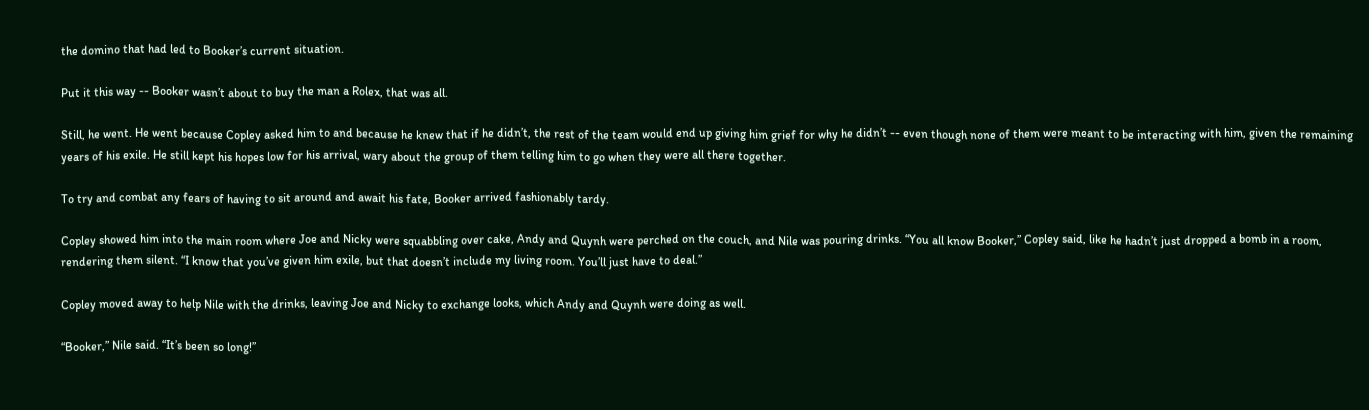the domino that had led to Booker’s current situation.

Put it this way -- Booker wasn’t about to buy the man a Rolex, that was all.

Still, he went. He went because Copley asked him to and because he knew that if he didn’t, the rest of the team would end up giving him grief for why he didn’t -- even though none of them were meant to be interacting with him, given the remaining years of his exile. He still kept his hopes low for his arrival, wary about the group of them telling him to go when they were all there together.

To try and combat any fears of having to sit around and await his fate, Booker arrived fashionably tardy.

Copley showed him into the main room where Joe and Nicky were squabbling over cake, Andy and Quynh were perched on the couch, and Nile was pouring drinks. “You all know Booker,” Copley said, like he hadn’t just dropped a bomb in a room, rendering them silent. “I know that you’ve given him exile, but that doesn’t include my living room. You’ll just have to deal.”

Copley moved away to help Nile with the drinks, leaving Joe and Nicky to exchange looks, which Andy and Quynh were doing as well.

“Booker,” Nile said. “It’s been so long!”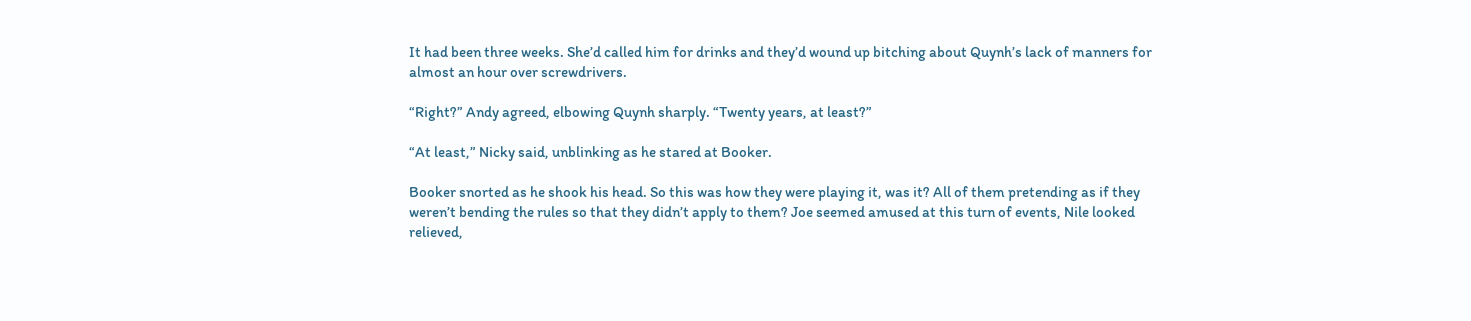It had been three weeks. She’d called him for drinks and they’d wound up bitching about Quynh’s lack of manners for almost an hour over screwdrivers.

“Right?” Andy agreed, elbowing Quynh sharply. “Twenty years, at least?”

“At least,” Nicky said, unblinking as he stared at Booker.

Booker snorted as he shook his head. So this was how they were playing it, was it? All of them pretending as if they weren’t bending the rules so that they didn’t apply to them? Joe seemed amused at this turn of events, Nile looked relieved,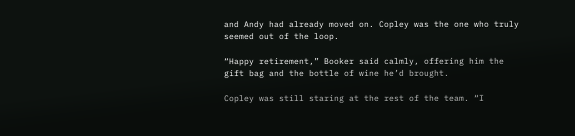and Andy had already moved on. Copley was the one who truly seemed out of the loop.

“Happy retirement,” Booker said calmly, offering him the gift bag and the bottle of wine he’d brought.

Copley was still staring at the rest of the team. “I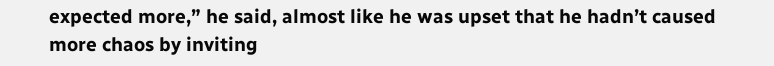expected more,” he said, almost like he was upset that he hadn’t caused more chaos by inviting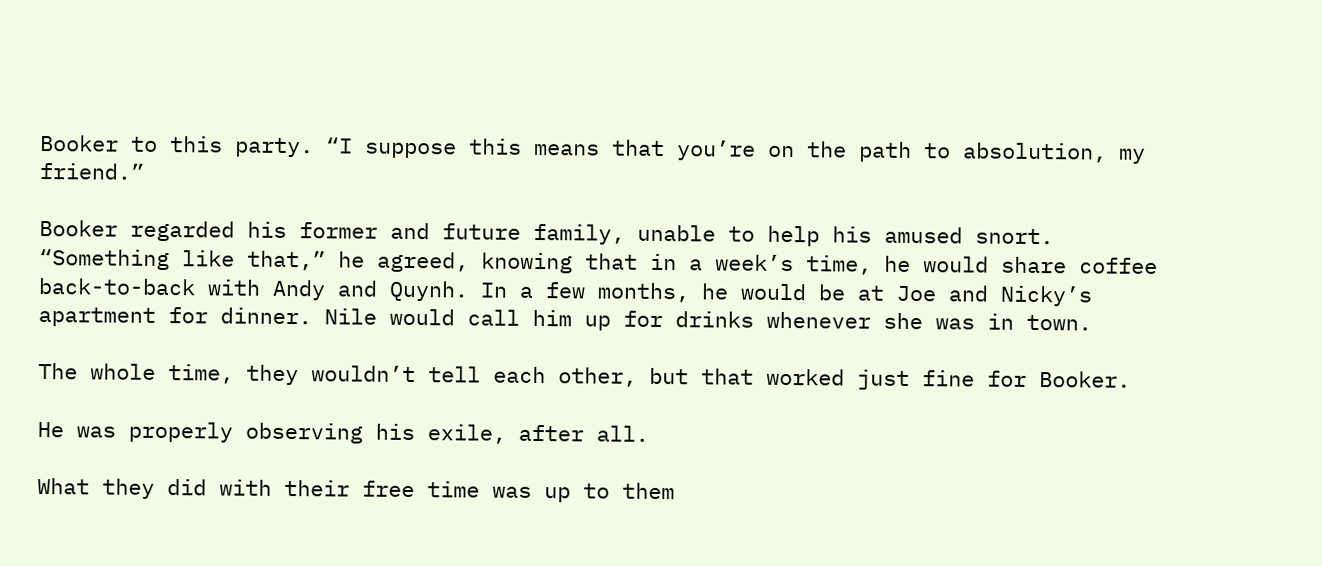Booker to this party. “I suppose this means that you’re on the path to absolution, my friend.”

Booker regarded his former and future family, unable to help his amused snort. “Something like that,” he agreed, knowing that in a week’s time, he would share coffee back-to-back with Andy and Quynh. In a few months, he would be at Joe and Nicky’s apartment for dinner. Nile would call him up for drinks whenever she was in town.

The whole time, they wouldn’t tell each other, but that worked just fine for Booker.

He was properly observing his exile, after all.

What they did with their free time was up to them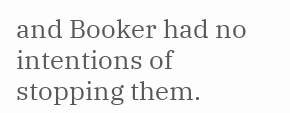and Booker had no intentions of stopping them.